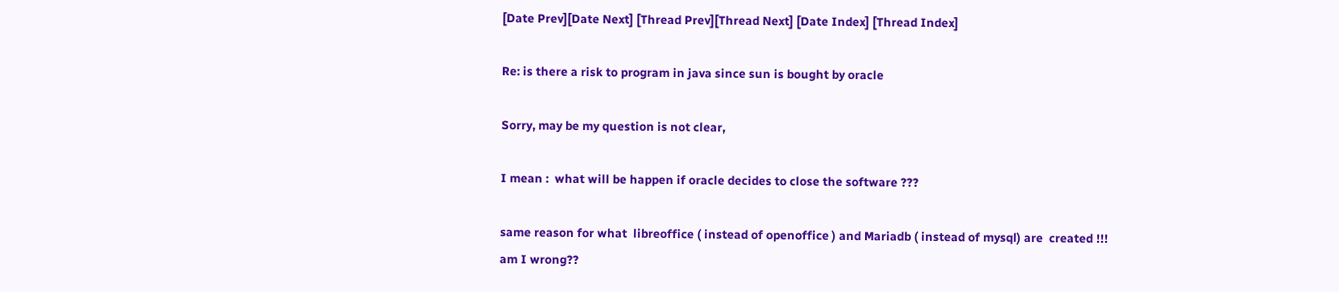[Date Prev][Date Next] [Thread Prev][Thread Next] [Date Index] [Thread Index]

Re: is there a risk to program in java since sun is bought by oracle

Sorry, may be my question is not clear,

I mean :  what will be happen if oracle decides to close the software ???

same reason for what  libreoffice ( instead of openoffice ) and Mariadb ( instead of mysql) are  created !!!
am I wrong??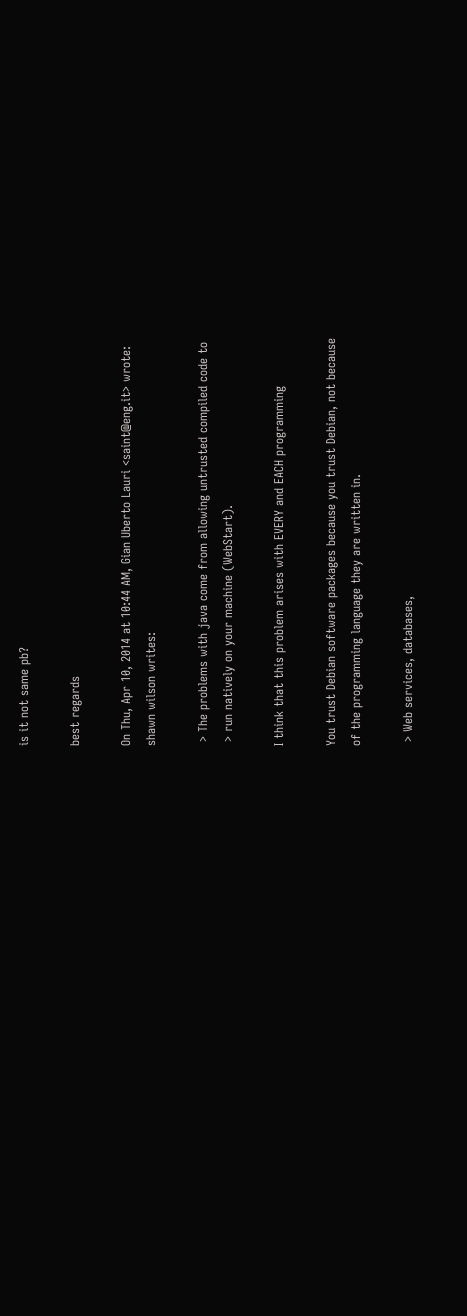is it not same pb?

best regards

On Thu, Apr 10, 2014 at 10:44 AM, Gian Uberto Lauri <saint@eng.it> wrote:
shawn wilson writes:

 > The problems with java come from allowing untrusted compiled code to
 > run natively on your machine (WebStart).

I think that this problem arises with EVERY and EACH programming

You trust Debian software packages because you trust Debian, not because
of the programming language they are written in.

 > Web services, databases,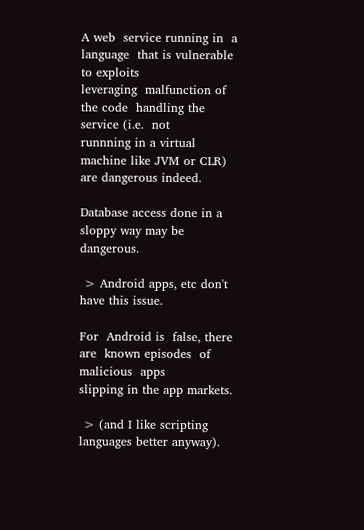A web  service running in  a language  that is vulnerable  to exploits
leveraging  malfunction of  the code  handling the  service (i.e.  not
runnning in a virtual machine like JVM or CLR) are dangerous indeed.

Database access done in a sloppy way may be dangerous.

 > Android apps, etc don't have this issue.

For  Android is  false, there  are  known episodes  of malicious  apps
slipping in the app markets.

 > (and I like scripting languages better anyway).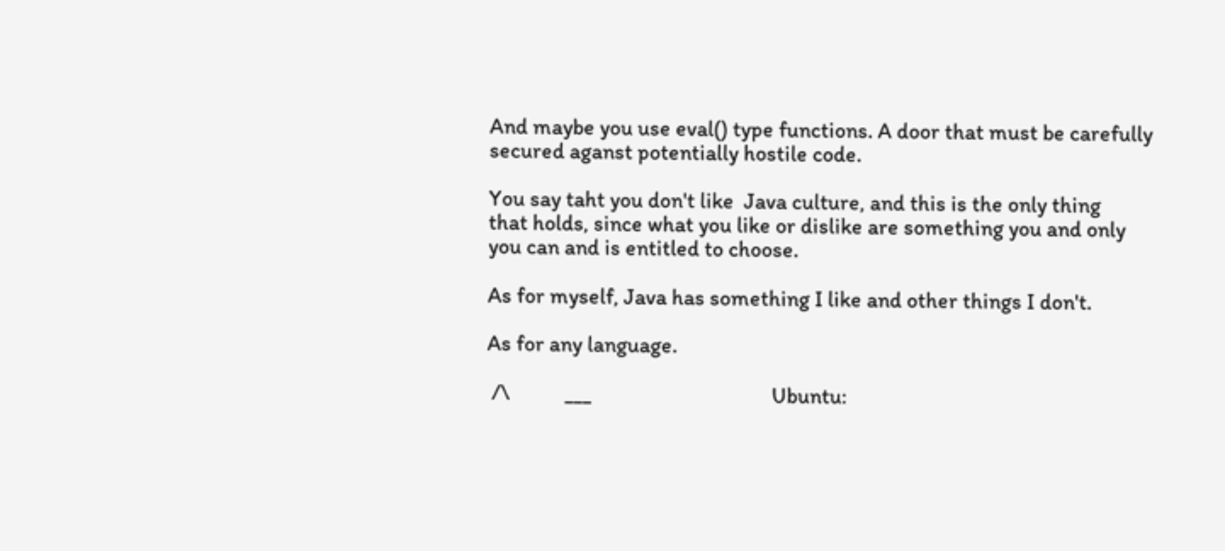And maybe you use eval() type functions. A door that must be carefully
secured aganst potentially hostile code.

You say taht you don't like  Java culture, and this is the only thing
that holds, since what you like or dislike are something you and only
you can and is entitled to choose.

As for myself, Java has something I like and other things I don't.

As for any language.

 /\           ___                                    Ubuntu: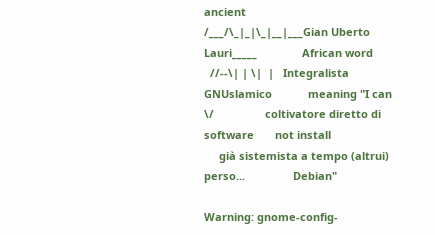ancient
/___/\_|_|\_|__|___Gian Uberto Lauri_____               African word
  //--\| | \|  |   Integralista GNUslamico            meaning "I can
\/                 coltivatore diretto di software       not install
     già sistemista a tempo (altrui) perso...                Debian"

Warning: gnome-config-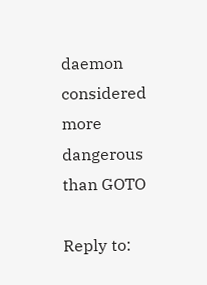daemon considered more dangerous than GOTO

Reply to: